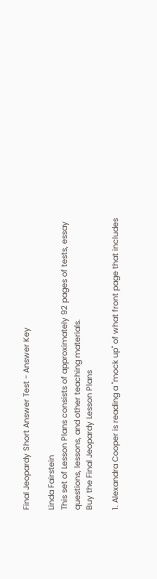Final Jeopardy Short Answer Test - Answer Key

Linda Fairstein
This set of Lesson Plans consists of approximately 92 pages of tests, essay questions, lessons, and other teaching materials.
Buy the Final Jeopardy Lesson Plans

1. Alexandra Cooper is reading a "mock up" of what front page that includes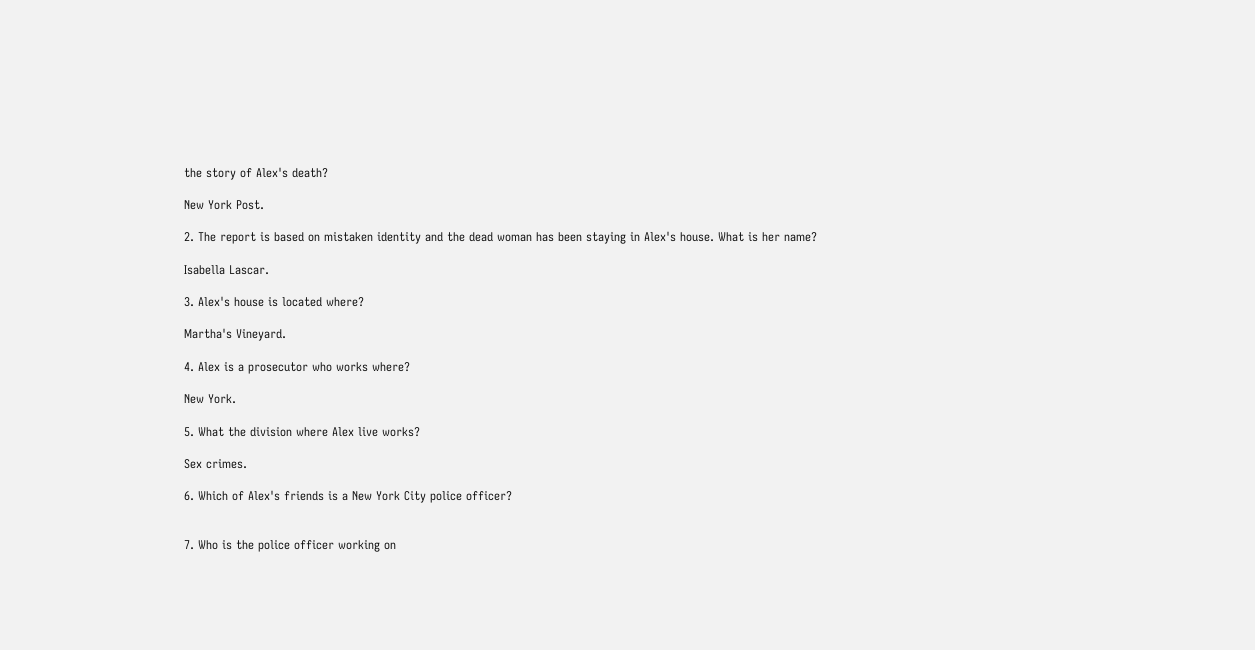the story of Alex's death?

New York Post.

2. The report is based on mistaken identity and the dead woman has been staying in Alex's house. What is her name?

Isabella Lascar.

3. Alex's house is located where?

Martha's Vineyard.

4. Alex is a prosecutor who works where?

New York.

5. What the division where Alex live works?

Sex crimes.

6. Which of Alex's friends is a New York City police officer?


7. Who is the police officer working on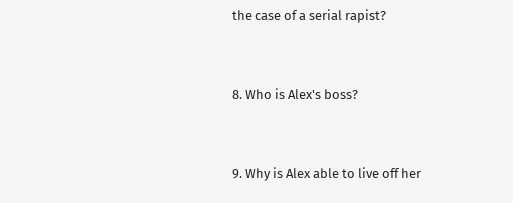the case of a serial rapist?


8. Who is Alex's boss?


9. Why is Alex able to live off her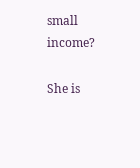small income?

She is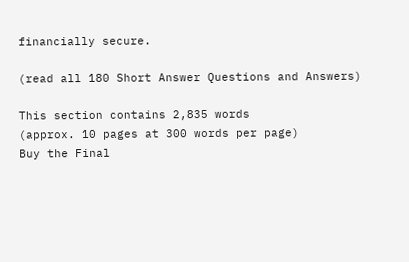financially secure.

(read all 180 Short Answer Questions and Answers)

This section contains 2,835 words
(approx. 10 pages at 300 words per page)
Buy the Final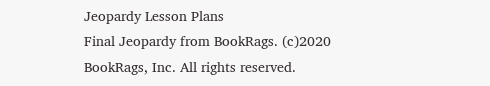Jeopardy Lesson Plans
Final Jeopardy from BookRags. (c)2020 BookRags, Inc. All rights reserved.